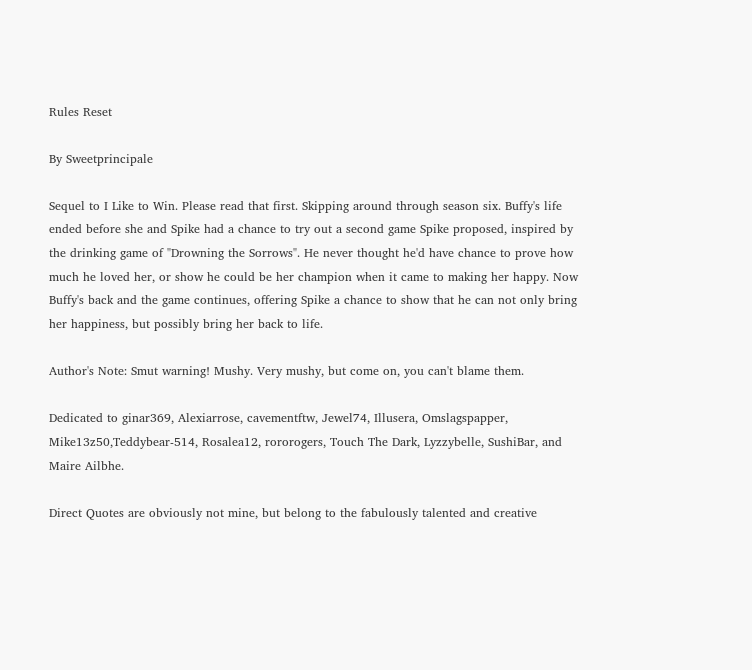Rules Reset

By Sweetprincipale

Sequel to I Like to Win. Please read that first. Skipping around through season six. Buffy's life ended before she and Spike had a chance to try out a second game Spike proposed, inspired by the drinking game of "Drowning the Sorrows". He never thought he'd have chance to prove how much he loved her, or show he could be her champion when it came to making her happy. Now Buffy's back and the game continues, offering Spike a chance to show that he can not only bring her happiness, but possibly bring her back to life.

Author's Note: Smut warning! Mushy. Very mushy, but come on, you can't blame them.

Dedicated to ginar369, Alexiarrose, cavementftw, Jewel74, Illusera, Omslagspapper, Mike13z50,Teddybear-514, Rosalea12, rororogers, Touch The Dark, Lyzzybelle, SushiBar, and Maire Ailbhe.

Direct Quotes are obviously not mine, but belong to the fabulously talented and creative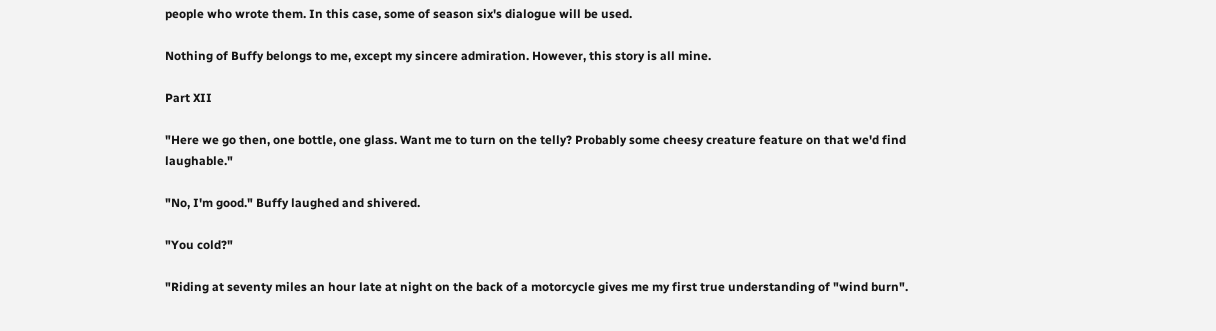people who wrote them. In this case, some of season six's dialogue will be used.

Nothing of Buffy belongs to me, except my sincere admiration. However, this story is all mine.

Part XII

"Here we go then, one bottle, one glass. Want me to turn on the telly? Probably some cheesy creature feature on that we'd find laughable."

"No, I'm good." Buffy laughed and shivered.

"You cold?"

"Riding at seventy miles an hour late at night on the back of a motorcycle gives me my first true understanding of "wind burn".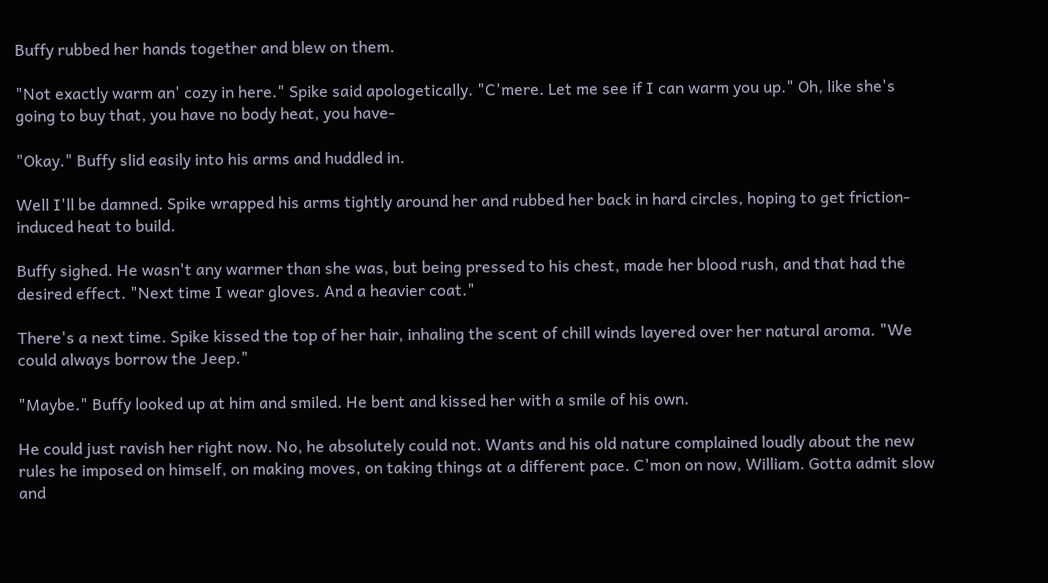Buffy rubbed her hands together and blew on them.

"Not exactly warm an' cozy in here." Spike said apologetically. "C'mere. Let me see if I can warm you up." Oh, like she's going to buy that, you have no body heat, you have-

"Okay." Buffy slid easily into his arms and huddled in.

Well I'll be damned. Spike wrapped his arms tightly around her and rubbed her back in hard circles, hoping to get friction-induced heat to build.

Buffy sighed. He wasn't any warmer than she was, but being pressed to his chest, made her blood rush, and that had the desired effect. "Next time I wear gloves. And a heavier coat."

There's a next time. Spike kissed the top of her hair, inhaling the scent of chill winds layered over her natural aroma. "We could always borrow the Jeep."

"Maybe." Buffy looked up at him and smiled. He bent and kissed her with a smile of his own.

He could just ravish her right now. No, he absolutely could not. Wants and his old nature complained loudly about the new rules he imposed on himself, on making moves, on taking things at a different pace. C'mon on now, William. Gotta admit slow and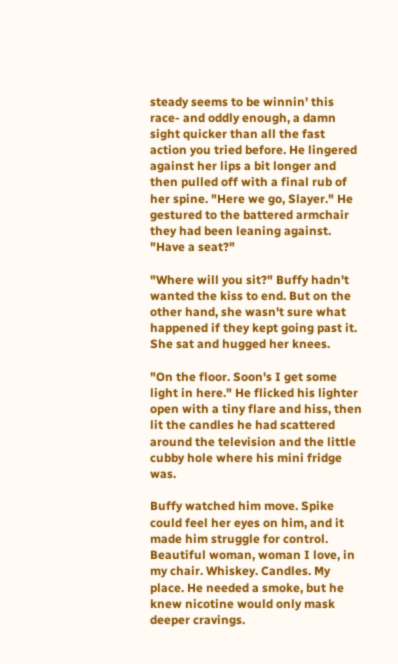steady seems to be winnin' this race- and oddly enough, a damn sight quicker than all the fast action you tried before. He lingered against her lips a bit longer and then pulled off with a final rub of her spine. "Here we go, Slayer." He gestured to the battered armchair they had been leaning against. "Have a seat?"

"Where will you sit?" Buffy hadn't wanted the kiss to end. But on the other hand, she wasn't sure what happened if they kept going past it. She sat and hugged her knees.

"On the floor. Soon's I get some light in here." He flicked his lighter open with a tiny flare and hiss, then lit the candles he had scattered around the television and the little cubby hole where his mini fridge was.

Buffy watched him move. Spike could feel her eyes on him, and it made him struggle for control. Beautiful woman, woman I love, in my chair. Whiskey. Candles. My place. He needed a smoke, but he knew nicotine would only mask deeper cravings.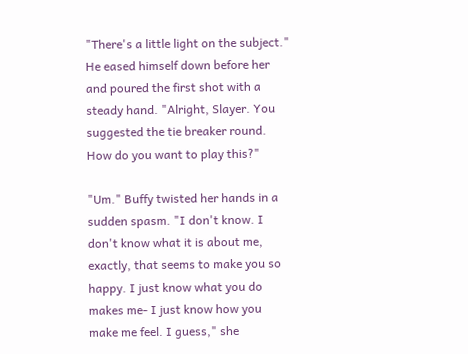"There's a little light on the subject." He eased himself down before her and poured the first shot with a steady hand. "Alright, Slayer. You suggested the tie breaker round. How do you want to play this?"

"Um." Buffy twisted her hands in a sudden spasm. "I don't know. I don't know what it is about me, exactly, that seems to make you so happy. I just know what you do makes me- I just know how you make me feel. I guess," she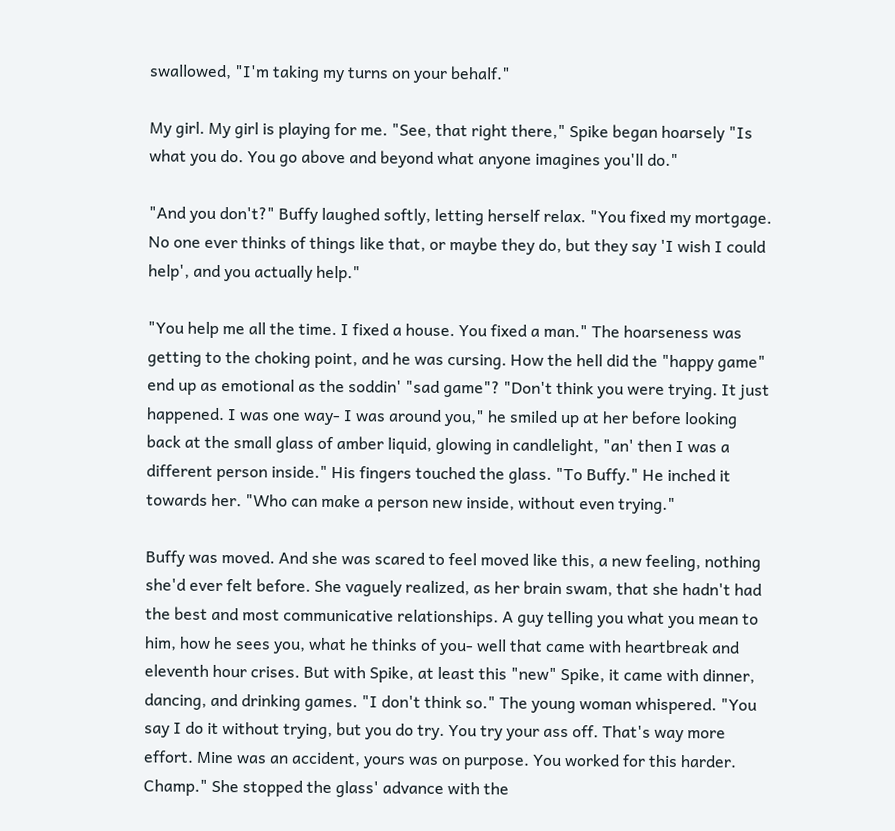swallowed, "I'm taking my turns on your behalf."

My girl. My girl is playing for me. "See, that right there," Spike began hoarsely "Is what you do. You go above and beyond what anyone imagines you'll do."

"And you don't?" Buffy laughed softly, letting herself relax. "You fixed my mortgage. No one ever thinks of things like that, or maybe they do, but they say 'I wish I could help', and you actually help."

"You help me all the time. I fixed a house. You fixed a man." The hoarseness was getting to the choking point, and he was cursing. How the hell did the "happy game" end up as emotional as the soddin' "sad game"? "Don't think you were trying. It just happened. I was one way- I was around you," he smiled up at her before looking back at the small glass of amber liquid, glowing in candlelight, "an' then I was a different person inside." His fingers touched the glass. "To Buffy." He inched it towards her. "Who can make a person new inside, without even trying."

Buffy was moved. And she was scared to feel moved like this, a new feeling, nothing she'd ever felt before. She vaguely realized, as her brain swam, that she hadn't had the best and most communicative relationships. A guy telling you what you mean to him, how he sees you, what he thinks of you- well that came with heartbreak and eleventh hour crises. But with Spike, at least this "new" Spike, it came with dinner, dancing, and drinking games. "I don't think so." The young woman whispered. "You say I do it without trying, but you do try. You try your ass off. That's way more effort. Mine was an accident, yours was on purpose. You worked for this harder. Champ." She stopped the glass' advance with the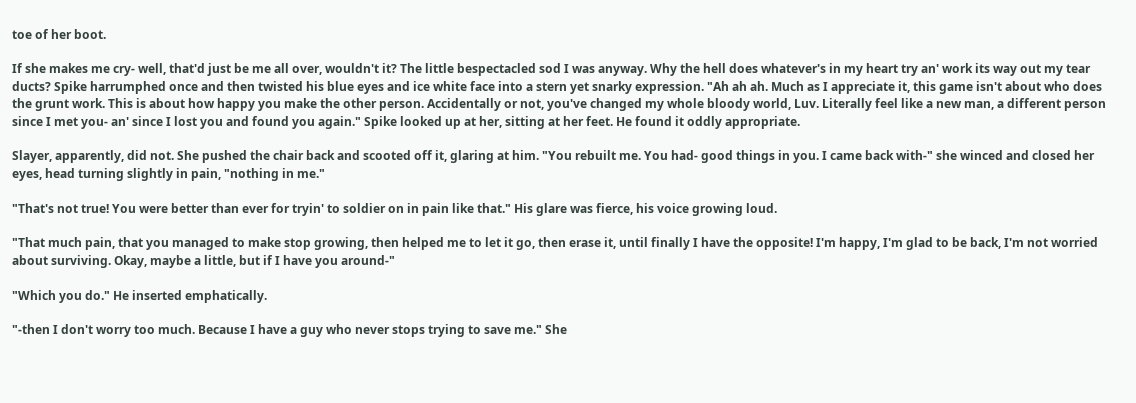toe of her boot.

If she makes me cry- well, that'd just be me all over, wouldn't it? The little bespectacled sod I was anyway. Why the hell does whatever's in my heart try an' work its way out my tear ducts? Spike harrumphed once and then twisted his blue eyes and ice white face into a stern yet snarky expression. "Ah ah ah. Much as I appreciate it, this game isn't about who does the grunt work. This is about how happy you make the other person. Accidentally or not, you've changed my whole bloody world, Luv. Literally feel like a new man, a different person since I met you- an' since I lost you and found you again." Spike looked up at her, sitting at her feet. He found it oddly appropriate.

Slayer, apparently, did not. She pushed the chair back and scooted off it, glaring at him. "You rebuilt me. You had- good things in you. I came back with-" she winced and closed her eyes, head turning slightly in pain, "nothing in me."

"That's not true! You were better than ever for tryin' to soldier on in pain like that." His glare was fierce, his voice growing loud.

"That much pain, that you managed to make stop growing, then helped me to let it go, then erase it, until finally I have the opposite! I'm happy, I'm glad to be back, I'm not worried about surviving. Okay, maybe a little, but if I have you around-"

"Which you do." He inserted emphatically.

"-then I don't worry too much. Because I have a guy who never stops trying to save me." She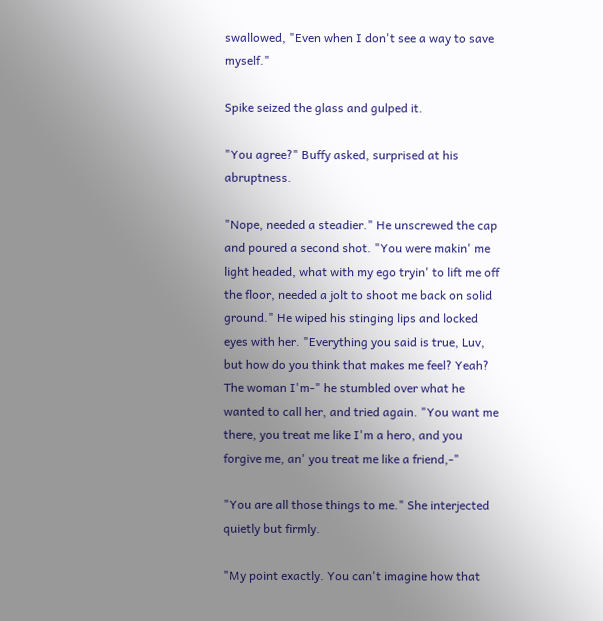swallowed, "Even when I don't see a way to save myself."

Spike seized the glass and gulped it.

"You agree?" Buffy asked, surprised at his abruptness.

"Nope, needed a steadier." He unscrewed the cap and poured a second shot. "You were makin' me light headed, what with my ego tryin' to lift me off the floor, needed a jolt to shoot me back on solid ground." He wiped his stinging lips and locked eyes with her. "Everything you said is true, Luv, but how do you think that makes me feel? Yeah? The woman I'm-" he stumbled over what he wanted to call her, and tried again. "You want me there, you treat me like I'm a hero, and you forgive me, an' you treat me like a friend,-"

"You are all those things to me." She interjected quietly but firmly.

"My point exactly. You can't imagine how that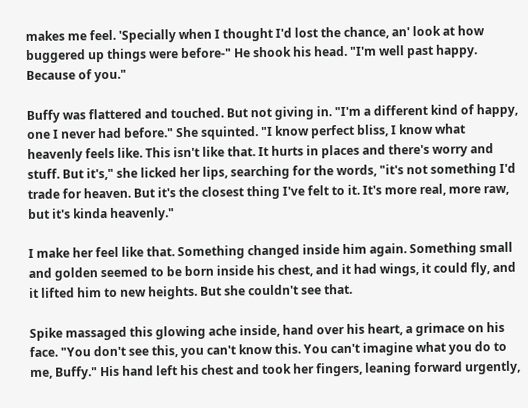makes me feel. 'Specially when I thought I'd lost the chance, an' look at how buggered up things were before-" He shook his head. "I'm well past happy. Because of you."

Buffy was flattered and touched. But not giving in. "I'm a different kind of happy, one I never had before." She squinted. "I know perfect bliss, I know what heavenly feels like. This isn't like that. It hurts in places and there's worry and stuff. But it's," she licked her lips, searching for the words, "it's not something I'd trade for heaven. But it's the closest thing I've felt to it. It's more real, more raw, but it's kinda heavenly."

I make her feel like that. Something changed inside him again. Something small and golden seemed to be born inside his chest, and it had wings, it could fly, and it lifted him to new heights. But she couldn't see that.

Spike massaged this glowing ache inside, hand over his heart, a grimace on his face. "You don't see this, you can't know this. You can't imagine what you do to me, Buffy." His hand left his chest and took her fingers, leaning forward urgently,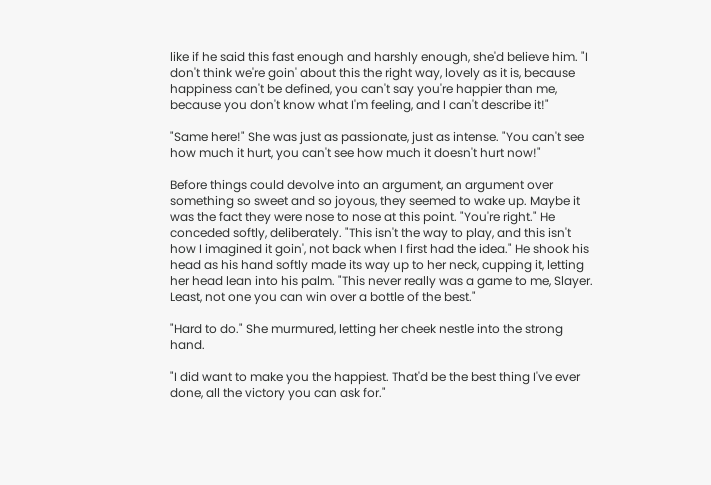like if he said this fast enough and harshly enough, she'd believe him. "I don't think we're goin' about this the right way, lovely as it is, because happiness can't be defined, you can't say you're happier than me, because you don't know what I'm feeling, and I can't describe it!"

"Same here!" She was just as passionate, just as intense. "You can't see how much it hurt, you can't see how much it doesn't hurt now!"

Before things could devolve into an argument, an argument over something so sweet and so joyous, they seemed to wake up. Maybe it was the fact they were nose to nose at this point. "You're right." He conceded softly, deliberately. "This isn't the way to play, and this isn't how I imagined it goin', not back when I first had the idea." He shook his head as his hand softly made its way up to her neck, cupping it, letting her head lean into his palm. "This never really was a game to me, Slayer. Least, not one you can win over a bottle of the best."

"Hard to do." She murmured, letting her cheek nestle into the strong hand.

"I did want to make you the happiest. That'd be the best thing I've ever done, all the victory you can ask for."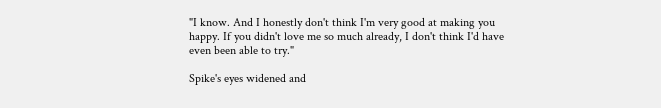"I know. And I honestly don't think I'm very good at making you happy. If you didn't love me so much already, I don't think I'd have even been able to try."

Spike's eyes widened and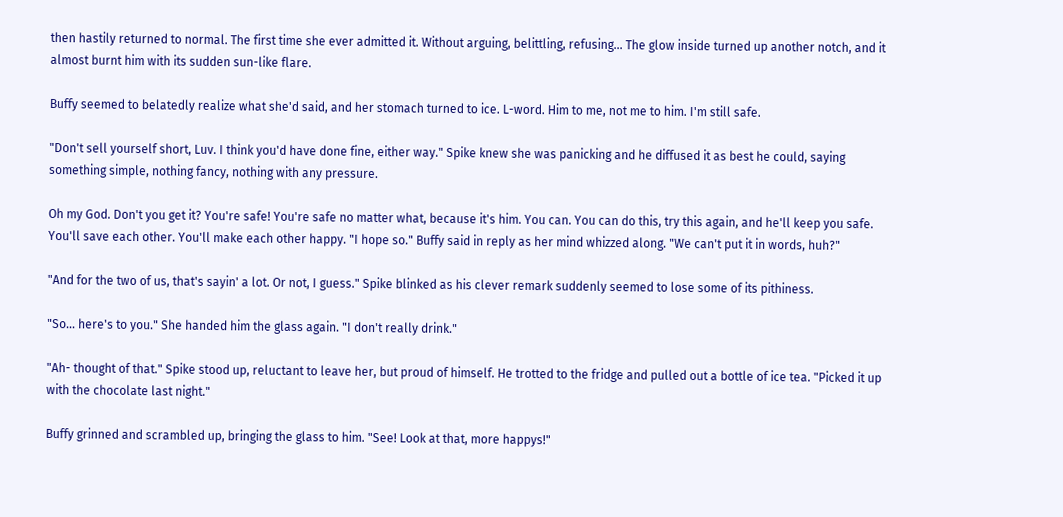then hastily returned to normal. The first time she ever admitted it. Without arguing, belittling, refusing... The glow inside turned up another notch, and it almost burnt him with its sudden sun-like flare.

Buffy seemed to belatedly realize what she'd said, and her stomach turned to ice. L-word. Him to me, not me to him. I'm still safe.

"Don't sell yourself short, Luv. I think you'd have done fine, either way." Spike knew she was panicking and he diffused it as best he could, saying something simple, nothing fancy, nothing with any pressure.

Oh my God. Don't you get it? You're safe! You're safe no matter what, because it's him. You can. You can do this, try this again, and he'll keep you safe. You'll save each other. You'll make each other happy. "I hope so." Buffy said in reply as her mind whizzed along. "We can't put it in words, huh?"

"And for the two of us, that's sayin' a lot. Or not, I guess." Spike blinked as his clever remark suddenly seemed to lose some of its pithiness.

"So... here's to you." She handed him the glass again. "I don't really drink."

"Ah- thought of that." Spike stood up, reluctant to leave her, but proud of himself. He trotted to the fridge and pulled out a bottle of ice tea. "Picked it up with the chocolate last night."

Buffy grinned and scrambled up, bringing the glass to him. "See! Look at that, more happys!"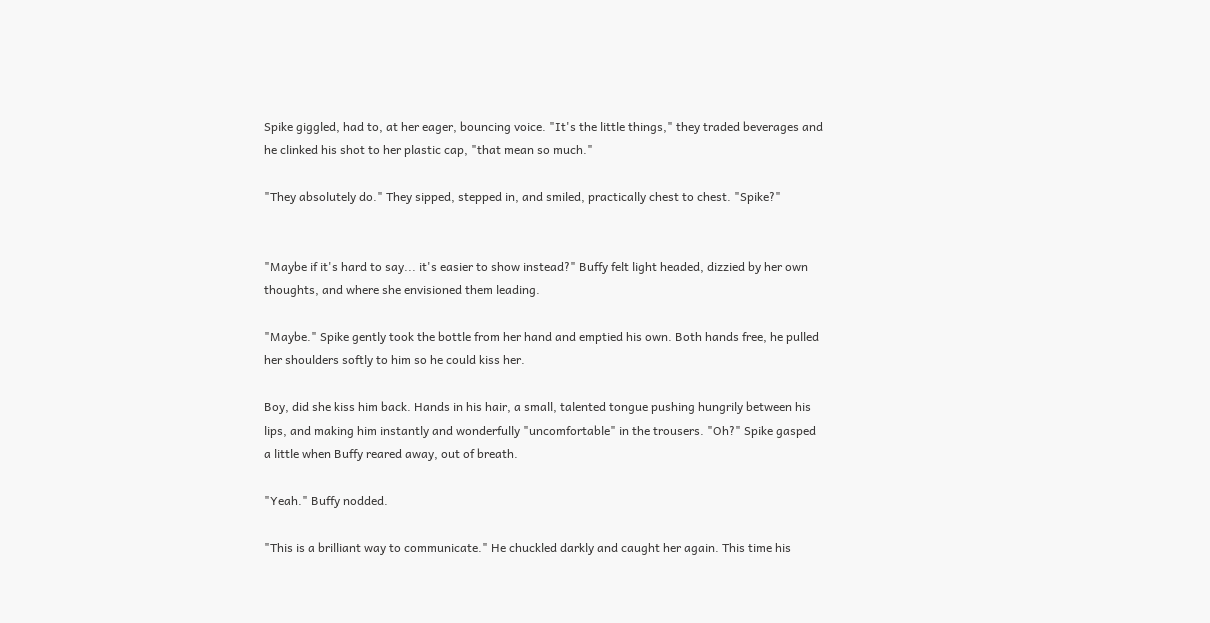Spike giggled, had to, at her eager, bouncing voice. "It's the little things," they traded beverages and he clinked his shot to her plastic cap, "that mean so much."

"They absolutely do." They sipped, stepped in, and smiled, practically chest to chest. "Spike?"


"Maybe if it's hard to say... it's easier to show instead?" Buffy felt light headed, dizzied by her own thoughts, and where she envisioned them leading.

"Maybe." Spike gently took the bottle from her hand and emptied his own. Both hands free, he pulled her shoulders softly to him so he could kiss her.

Boy, did she kiss him back. Hands in his hair, a small, talented tongue pushing hungrily between his lips, and making him instantly and wonderfully "uncomfortable" in the trousers. "Oh?" Spike gasped a little when Buffy reared away, out of breath.

"Yeah." Buffy nodded.

"This is a brilliant way to communicate." He chuckled darkly and caught her again. This time his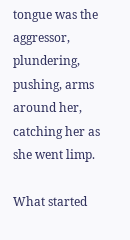tongue was the aggressor, plundering, pushing, arms around her, catching her as she went limp.

What started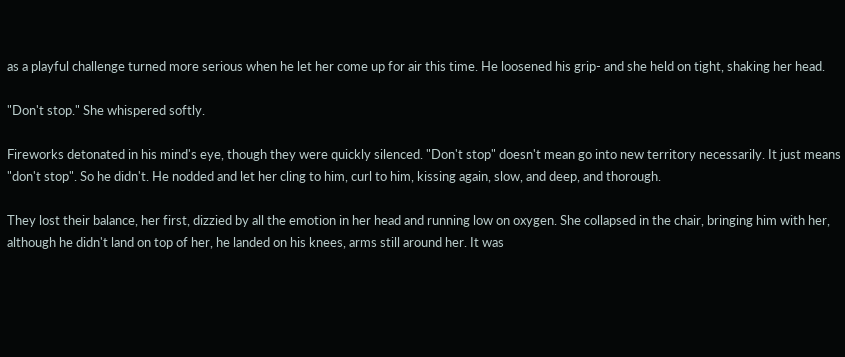as a playful challenge turned more serious when he let her come up for air this time. He loosened his grip- and she held on tight, shaking her head.

"Don't stop." She whispered softly.

Fireworks detonated in his mind's eye, though they were quickly silenced. "Don't stop" doesn't mean go into new territory necessarily. It just means "don't stop". So he didn't. He nodded and let her cling to him, curl to him, kissing again, slow, and deep, and thorough.

They lost their balance, her first, dizzied by all the emotion in her head and running low on oxygen. She collapsed in the chair, bringing him with her, although he didn't land on top of her, he landed on his knees, arms still around her. It was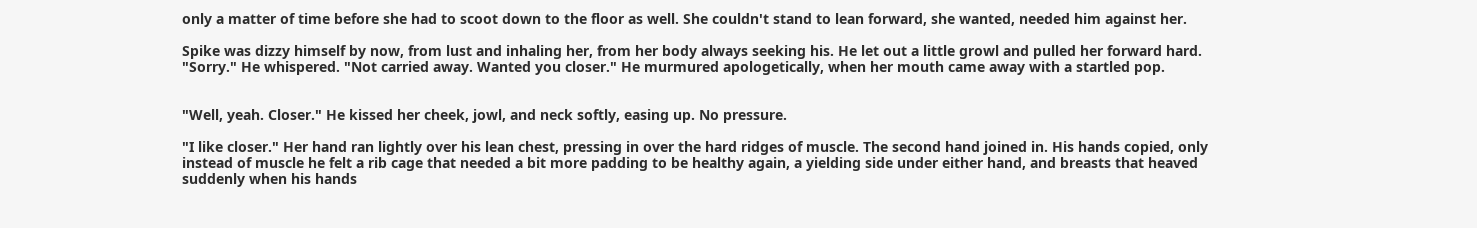only a matter of time before she had to scoot down to the floor as well. She couldn't stand to lean forward, she wanted, needed him against her.

Spike was dizzy himself by now, from lust and inhaling her, from her body always seeking his. He let out a little growl and pulled her forward hard. "Sorry." He whispered. "Not carried away. Wanted you closer." He murmured apologetically, when her mouth came away with a startled pop.


"Well, yeah. Closer." He kissed her cheek, jowl, and neck softly, easing up. No pressure.

"I like closer." Her hand ran lightly over his lean chest, pressing in over the hard ridges of muscle. The second hand joined in. His hands copied, only instead of muscle he felt a rib cage that needed a bit more padding to be healthy again, a yielding side under either hand, and breasts that heaved suddenly when his hands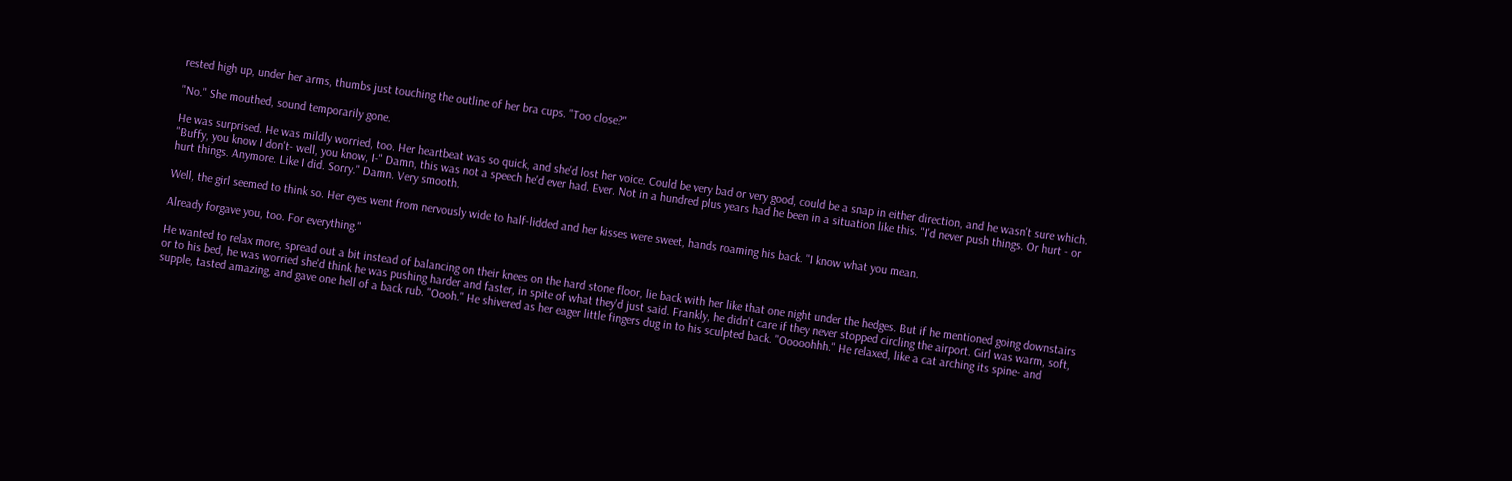rested high up, under her arms, thumbs just touching the outline of her bra cups. "Too close?"

"No." She mouthed, sound temporarily gone.

He was surprised. He was mildly worried, too. Her heartbeat was so quick, and she'd lost her voice. Could be very bad or very good, could be a snap in either direction, and he wasn't sure which. "Buffy, you know I don't- well, you know, I-" Damn, this was not a speech he'd ever had. Ever. Not in a hundred plus years had he been in a situation like this. "I'd never push things. Or hurt - or hurt things. Anymore. Like I did. Sorry." Damn. Very smooth.

Well, the girl seemed to think so. Her eyes went from nervously wide to half-lidded and her kisses were sweet, hands roaming his back. "I know what you mean.

Already forgave you, too. For everything."

He wanted to relax more, spread out a bit instead of balancing on their knees on the hard stone floor, lie back with her like that one night under the hedges. But if he mentioned going downstairs or to his bed, he was worried she'd think he was pushing harder and faster, in spite of what they'd just said. Frankly, he didn't care if they never stopped circling the airport. Girl was warm, soft, supple, tasted amazing, and gave one hell of a back rub. "Oooh." He shivered as her eager little fingers dug in to his sculpted back. "Ooooohhh." He relaxed, like a cat arching its spine- and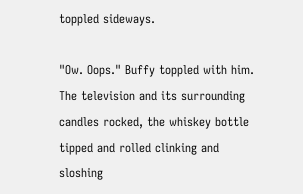toppled sideways.

"Ow. Oops." Buffy toppled with him. The television and its surrounding candles rocked, the whiskey bottle tipped and rolled clinking and sloshing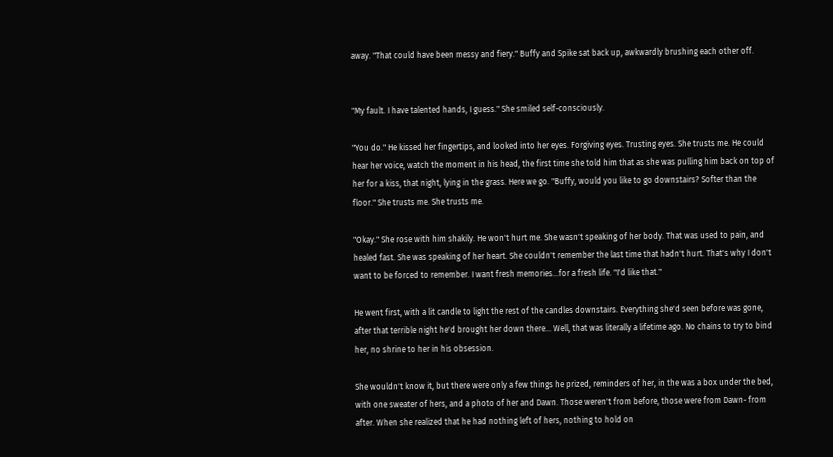away. "That could have been messy and fiery." Buffy and Spike sat back up, awkwardly brushing each other off.


"My fault. I have talented hands, I guess." She smiled self-consciously.

"You do." He kissed her fingertips, and looked into her eyes. Forgiving eyes. Trusting eyes. She trusts me. He could hear her voice, watch the moment in his head, the first time she told him that as she was pulling him back on top of her for a kiss, that night, lying in the grass. Here we go. "Buffy, would you like to go downstairs? Softer than the floor." She trusts me. She trusts me.

"Okay." She rose with him shakily. He won't hurt me. She wasn't speaking of her body. That was used to pain, and healed fast. She was speaking of her heart. She couldn't remember the last time that hadn't hurt. That's why I don't want to be forced to remember. I want fresh memories...for a fresh life. "I'd like that."

He went first, with a lit candle to light the rest of the candles downstairs. Everything she'd seen before was gone, after that terrible night he'd brought her down there... Well, that was literally a lifetime ago. No chains to try to bind her, no shrine to her in his obsession.

She wouldn't know it, but there were only a few things he prized, reminders of her, in the was a box under the bed, with one sweater of hers, and a photo of her and Dawn. Those weren't from before, those were from Dawn- from after. When she realized that he had nothing left of hers, nothing to hold on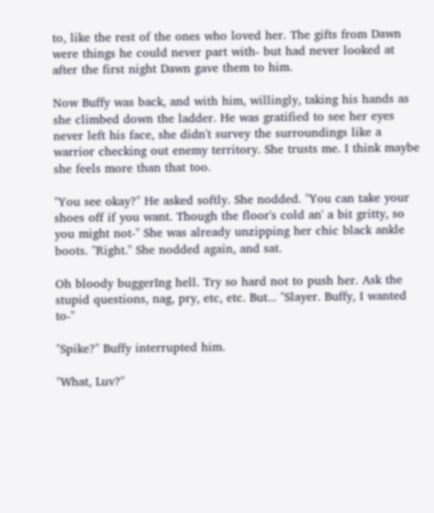to, like the rest of the ones who loved her. The gifts from Dawn were things he could never part with- but had never looked at after the first night Dawn gave them to him.

Now Buffy was back, and with him, willingly, taking his hands as she climbed down the ladder. He was gratified to see her eyes never left his face, she didn't survey the surroundings like a warrior checking out enemy territory. She trusts me. I think maybe she feels more than that too.

"You see okay?" He asked softly. She nodded. "You can take your shoes off if you want. Though the floor's cold an' a bit gritty, so you might not-" She was already unzipping her chic black ankle boots. "Right." She nodded again, and sat.

Oh bloody buggerIng hell. Try so hard not to push her. Ask the stupid questions, nag, pry, etc, etc. But... "Slayer. Buffy, I wanted to-"

"Spike?" Buffy interrupted him.

"What, Luv?"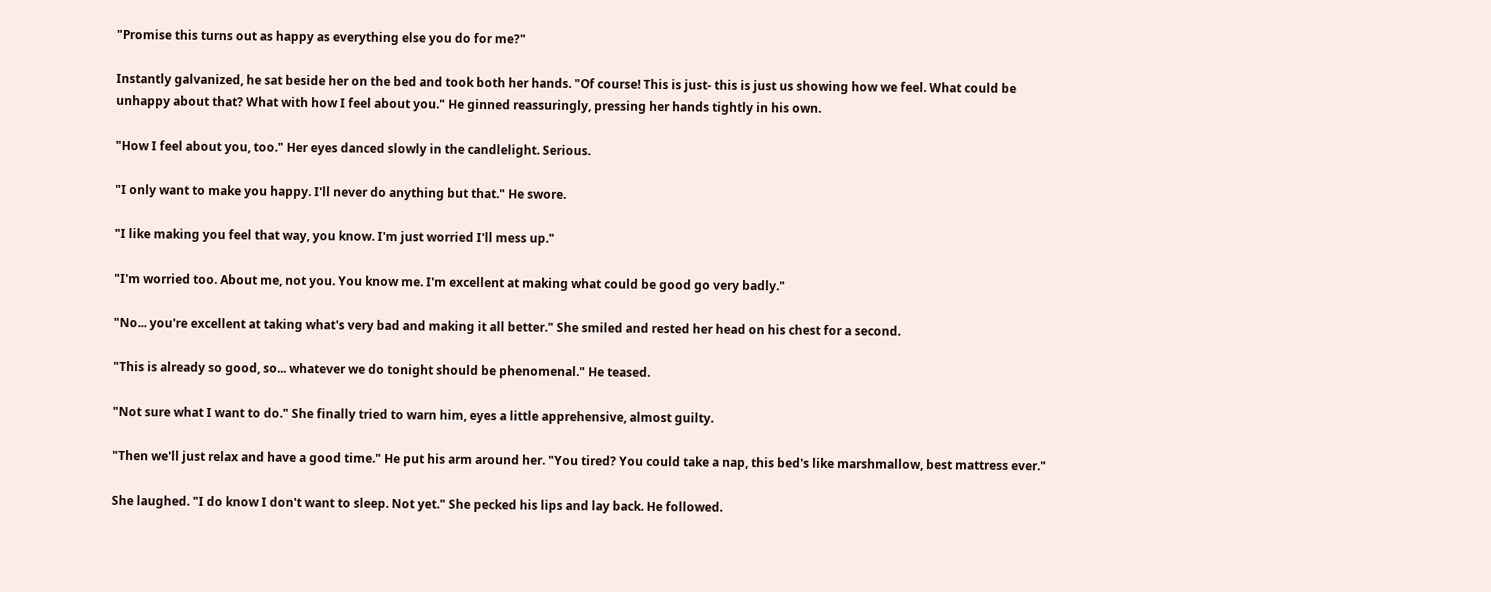"Promise this turns out as happy as everything else you do for me?"

Instantly galvanized, he sat beside her on the bed and took both her hands. "Of course! This is just- this is just us showing how we feel. What could be unhappy about that? What with how I feel about you." He ginned reassuringly, pressing her hands tightly in his own.

"How I feel about you, too." Her eyes danced slowly in the candlelight. Serious.

"I only want to make you happy. I'll never do anything but that." He swore.

"I like making you feel that way, you know. I'm just worried I'll mess up."

"I'm worried too. About me, not you. You know me. I'm excellent at making what could be good go very badly."

"No... you're excellent at taking what's very bad and making it all better." She smiled and rested her head on his chest for a second.

"This is already so good, so... whatever we do tonight should be phenomenal." He teased.

"Not sure what I want to do." She finally tried to warn him, eyes a little apprehensive, almost guilty.

"Then we'll just relax and have a good time." He put his arm around her. "You tired? You could take a nap, this bed's like marshmallow, best mattress ever."

She laughed. "I do know I don't want to sleep. Not yet." She pecked his lips and lay back. He followed.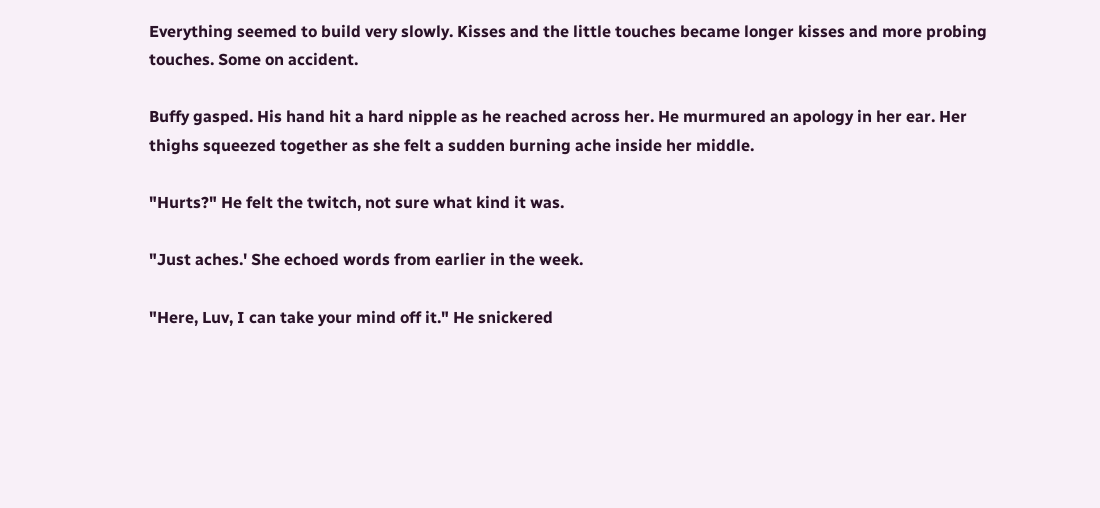Everything seemed to build very slowly. Kisses and the little touches became longer kisses and more probing touches. Some on accident.

Buffy gasped. His hand hit a hard nipple as he reached across her. He murmured an apology in her ear. Her thighs squeezed together as she felt a sudden burning ache inside her middle.

"Hurts?" He felt the twitch, not sure what kind it was.

"Just aches.' She echoed words from earlier in the week.

"Here, Luv, I can take your mind off it." He snickered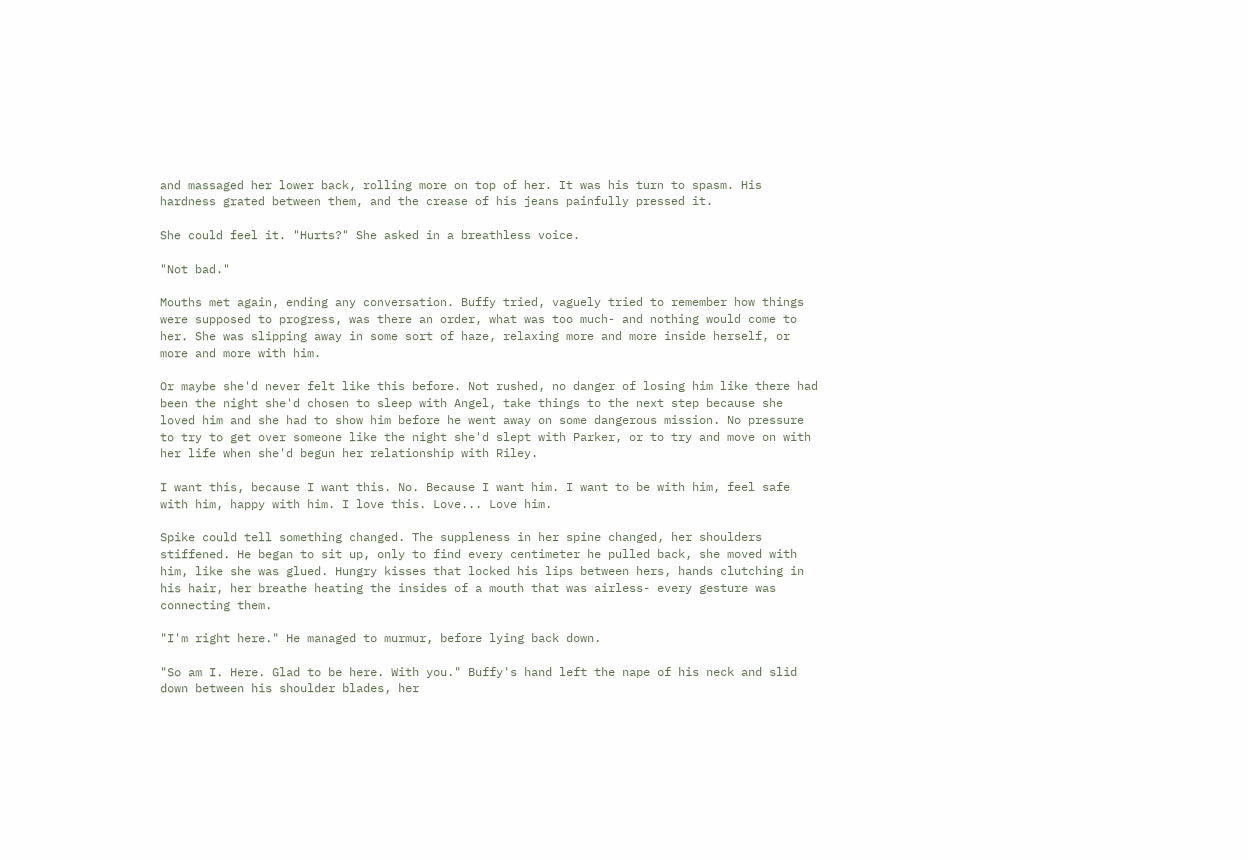and massaged her lower back, rolling more on top of her. It was his turn to spasm. His hardness grated between them, and the crease of his jeans painfully pressed it.

She could feel it. "Hurts?" She asked in a breathless voice.

"Not bad."

Mouths met again, ending any conversation. Buffy tried, vaguely tried to remember how things were supposed to progress, was there an order, what was too much- and nothing would come to her. She was slipping away in some sort of haze, relaxing more and more inside herself, or more and more with him.

Or maybe she'd never felt like this before. Not rushed, no danger of losing him like there had been the night she'd chosen to sleep with Angel, take things to the next step because she loved him and she had to show him before he went away on some dangerous mission. No pressure to try to get over someone like the night she'd slept with Parker, or to try and move on with her life when she'd begun her relationship with Riley.

I want this, because I want this. No. Because I want him. I want to be with him, feel safe with him, happy with him. I love this. Love... Love him.

Spike could tell something changed. The suppleness in her spine changed, her shoulders stiffened. He began to sit up, only to find every centimeter he pulled back, she moved with him, like she was glued. Hungry kisses that locked his lips between hers, hands clutching in his hair, her breathe heating the insides of a mouth that was airless- every gesture was connecting them.

"I'm right here." He managed to murmur, before lying back down.

"So am I. Here. Glad to be here. With you." Buffy's hand left the nape of his neck and slid down between his shoulder blades, her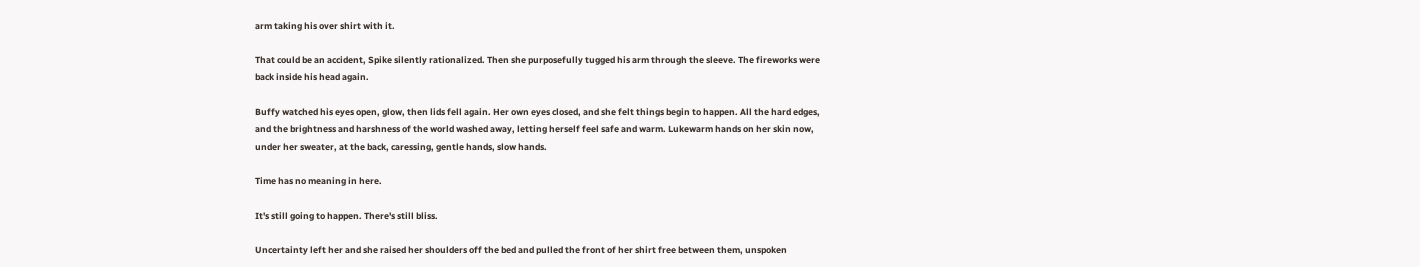arm taking his over shirt with it.

That could be an accident, Spike silently rationalized. Then she purposefully tugged his arm through the sleeve. The fireworks were back inside his head again.

Buffy watched his eyes open, glow, then lids fell again. Her own eyes closed, and she felt things begin to happen. All the hard edges, and the brightness and harshness of the world washed away, letting herself feel safe and warm. Lukewarm hands on her skin now, under her sweater, at the back, caressing, gentle hands, slow hands.

Time has no meaning in here.

It's still going to happen. There's still bliss.

Uncertainty left her and she raised her shoulders off the bed and pulled the front of her shirt free between them, unspoken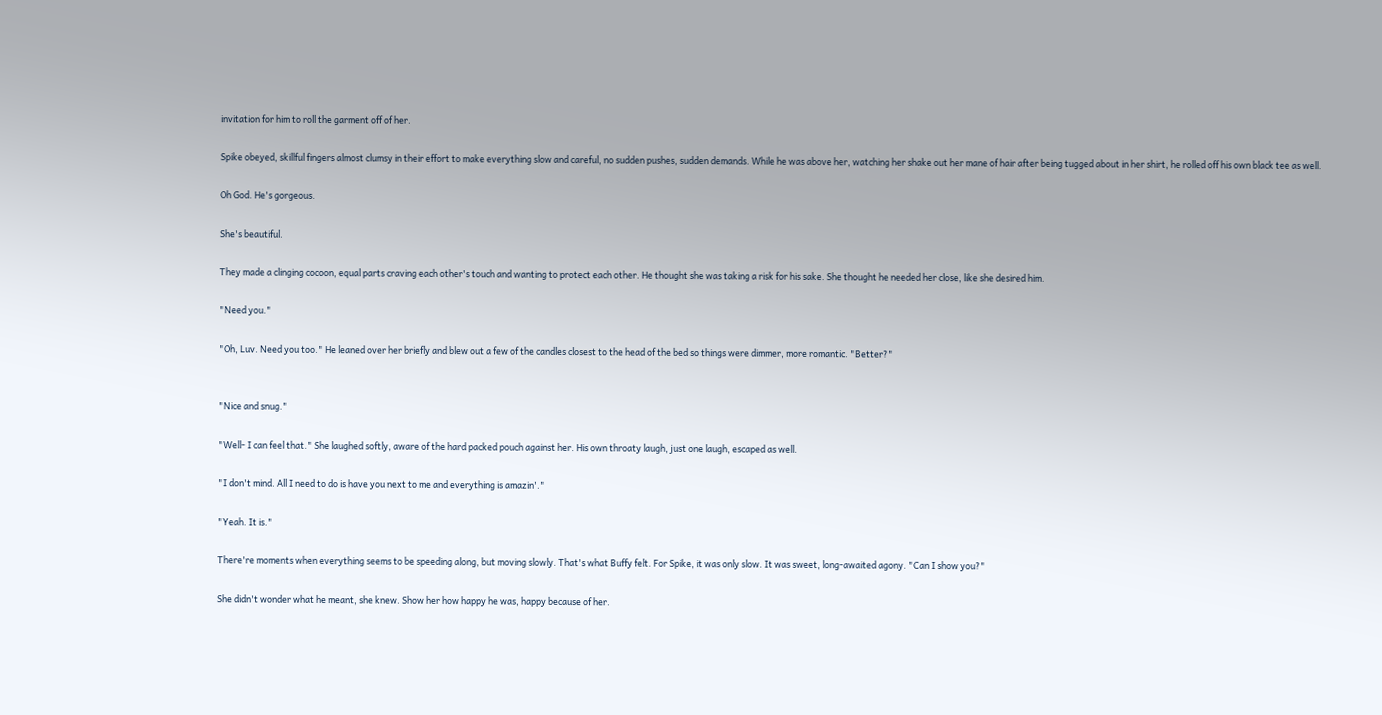invitation for him to roll the garment off of her.

Spike obeyed, skillful fingers almost clumsy in their effort to make everything slow and careful, no sudden pushes, sudden demands. While he was above her, watching her shake out her mane of hair after being tugged about in her shirt, he rolled off his own black tee as well.

Oh God. He's gorgeous.

She's beautiful.

They made a clinging cocoon, equal parts craving each other's touch and wanting to protect each other. He thought she was taking a risk for his sake. She thought he needed her close, like she desired him.

"Need you."

"Oh, Luv. Need you too." He leaned over her briefly and blew out a few of the candles closest to the head of the bed so things were dimmer, more romantic. "Better?"


"Nice and snug."

"Well- I can feel that." She laughed softly, aware of the hard packed pouch against her. His own throaty laugh, just one laugh, escaped as well.

"I don't mind. All I need to do is have you next to me and everything is amazin'."

"Yeah. It is."

There're moments when everything seems to be speeding along, but moving slowly. That's what Buffy felt. For Spike, it was only slow. It was sweet, long-awaited agony. "Can I show you?"

She didn't wonder what he meant, she knew. Show her how happy he was, happy because of her.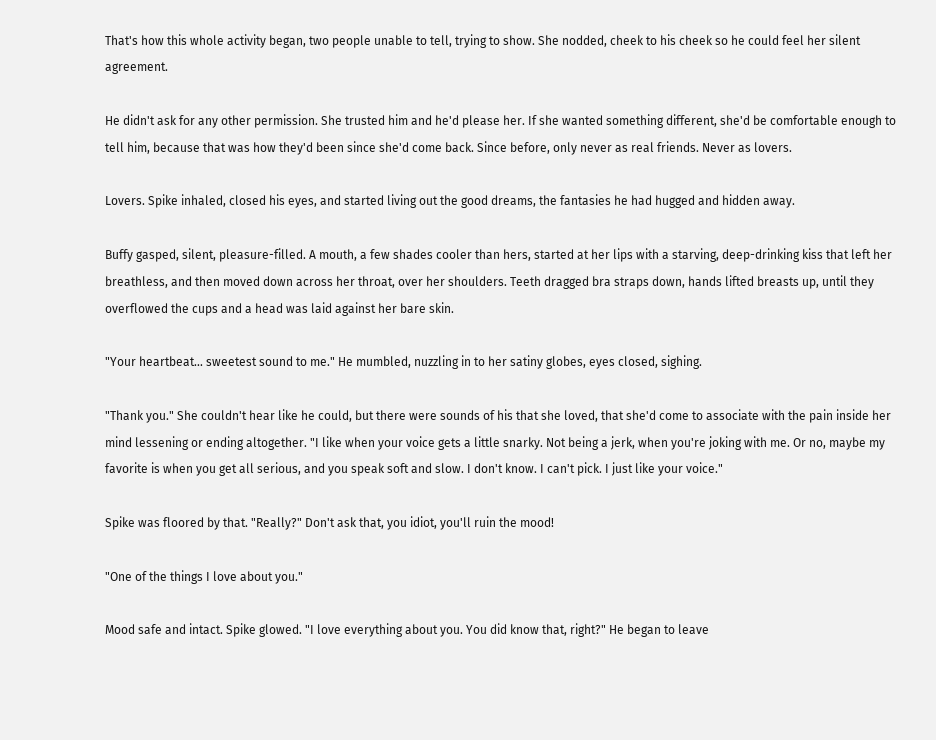That's how this whole activity began, two people unable to tell, trying to show. She nodded, cheek to his cheek so he could feel her silent agreement.

He didn't ask for any other permission. She trusted him and he'd please her. If she wanted something different, she'd be comfortable enough to tell him, because that was how they'd been since she'd come back. Since before, only never as real friends. Never as lovers.

Lovers. Spike inhaled, closed his eyes, and started living out the good dreams, the fantasies he had hugged and hidden away.

Buffy gasped, silent, pleasure-filled. A mouth, a few shades cooler than hers, started at her lips with a starving, deep-drinking kiss that left her breathless, and then moved down across her throat, over her shoulders. Teeth dragged bra straps down, hands lifted breasts up, until they overflowed the cups and a head was laid against her bare skin.

"Your heartbeat... sweetest sound to me." He mumbled, nuzzling in to her satiny globes, eyes closed, sighing.

"Thank you." She couldn't hear like he could, but there were sounds of his that she loved, that she'd come to associate with the pain inside her mind lessening or ending altogether. "I like when your voice gets a little snarky. Not being a jerk, when you're joking with me. Or no, maybe my favorite is when you get all serious, and you speak soft and slow. I don't know. I can't pick. I just like your voice."

Spike was floored by that. "Really?" Don't ask that, you idiot, you'll ruin the mood!

"One of the things I love about you."

Mood safe and intact. Spike glowed. "I love everything about you. You did know that, right?" He began to leave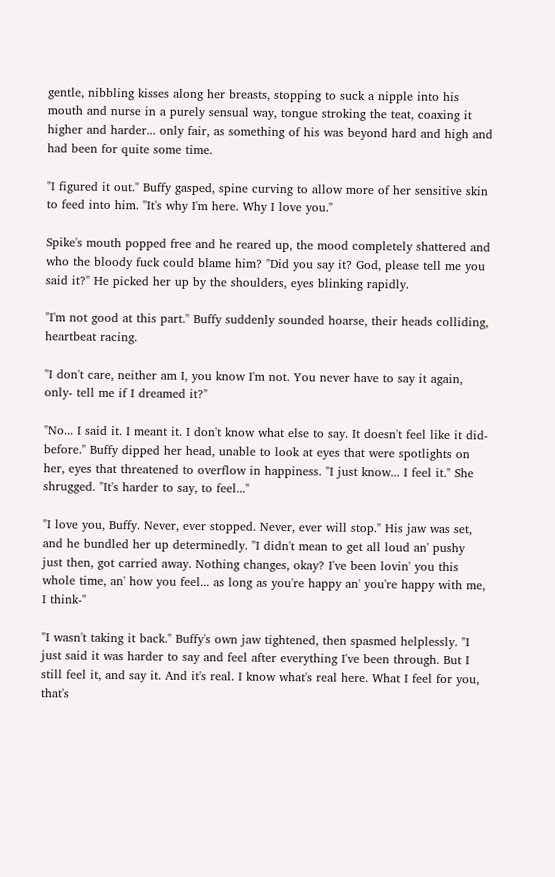gentle, nibbling kisses along her breasts, stopping to suck a nipple into his mouth and nurse in a purely sensual way, tongue stroking the teat, coaxing it higher and harder... only fair, as something of his was beyond hard and high and had been for quite some time.

"I figured it out." Buffy gasped, spine curving to allow more of her sensitive skin to feed into him. "It's why I'm here. Why I love you."

Spike's mouth popped free and he reared up, the mood completely shattered and who the bloody fuck could blame him? "Did you say it? God, please tell me you said it?" He picked her up by the shoulders, eyes blinking rapidly.

"I'm not good at this part." Buffy suddenly sounded hoarse, their heads colliding, heartbeat racing.

"I don't care, neither am I, you know I'm not. You never have to say it again, only- tell me if I dreamed it?"

"No... I said it. I meant it. I don't know what else to say. It doesn't feel like it did- before." Buffy dipped her head, unable to look at eyes that were spotlights on her, eyes that threatened to overflow in happiness. "I just know... I feel it." She shrugged. "It's harder to say, to feel..."

"I love you, Buffy. Never, ever stopped. Never, ever will stop." His jaw was set, and he bundled her up determinedly. "I didn't mean to get all loud an' pushy just then, got carried away. Nothing changes, okay? I've been lovin' you this whole time, an' how you feel... as long as you're happy an' you're happy with me, I think-"

"I wasn't taking it back." Buffy's own jaw tightened, then spasmed helplessly. "I just said it was harder to say and feel after everything I've been through. But I still feel it, and say it. And it's real. I know what's real here. What I feel for you, that's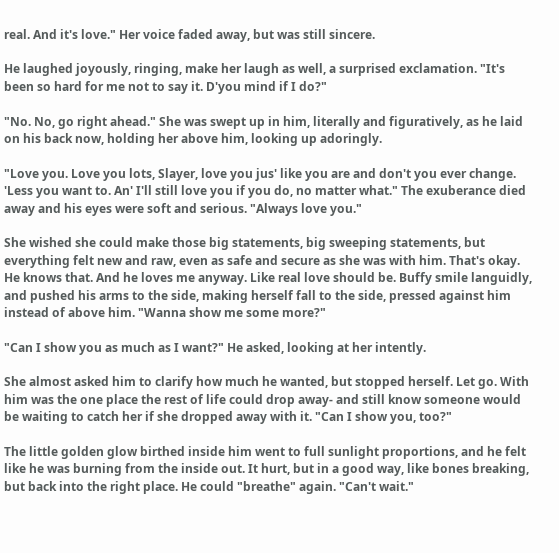real. And it's love." Her voice faded away, but was still sincere.

He laughed joyously, ringing, make her laugh as well, a surprised exclamation. "It's been so hard for me not to say it. D'you mind if I do?"

"No. No, go right ahead." She was swept up in him, literally and figuratively, as he laid on his back now, holding her above him, looking up adoringly.

"Love you. Love you lots, Slayer, love you jus' like you are and don't you ever change. 'Less you want to. An' I'll still love you if you do, no matter what." The exuberance died away and his eyes were soft and serious. "Always love you."

She wished she could make those big statements, big sweeping statements, but everything felt new and raw, even as safe and secure as she was with him. That's okay. He knows that. And he loves me anyway. Like real love should be. Buffy smile languidly, and pushed his arms to the side, making herself fall to the side, pressed against him instead of above him. "Wanna show me some more?"

"Can I show you as much as I want?" He asked, looking at her intently.

She almost asked him to clarify how much he wanted, but stopped herself. Let go. With him was the one place the rest of life could drop away- and still know someone would be waiting to catch her if she dropped away with it. "Can I show you, too?"

The little golden glow birthed inside him went to full sunlight proportions, and he felt like he was burning from the inside out. It hurt, but in a good way, like bones breaking, but back into the right place. He could "breathe" again. "Can't wait."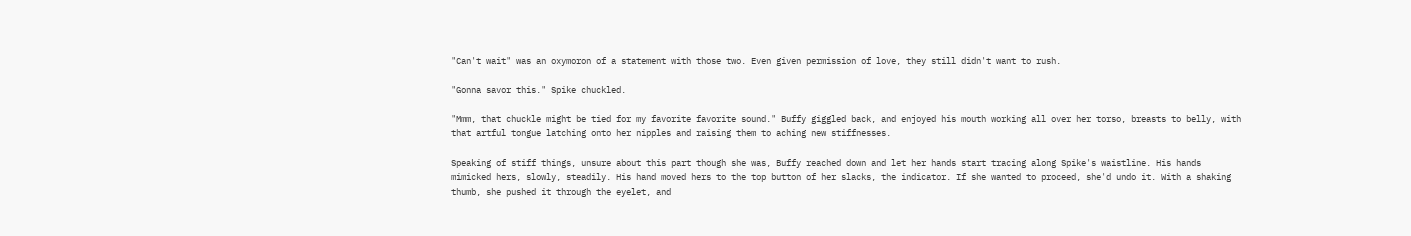"Can't wait" was an oxymoron of a statement with those two. Even given permission of love, they still didn't want to rush.

"Gonna savor this." Spike chuckled.

"Mmm, that chuckle might be tied for my favorite favorite sound." Buffy giggled back, and enjoyed his mouth working all over her torso, breasts to belly, with that artful tongue latching onto her nipples and raising them to aching new stiffnesses.

Speaking of stiff things, unsure about this part though she was, Buffy reached down and let her hands start tracing along Spike's waistline. His hands mimicked hers, slowly, steadily. His hand moved hers to the top button of her slacks, the indicator. If she wanted to proceed, she'd undo it. With a shaking thumb, she pushed it through the eyelet, and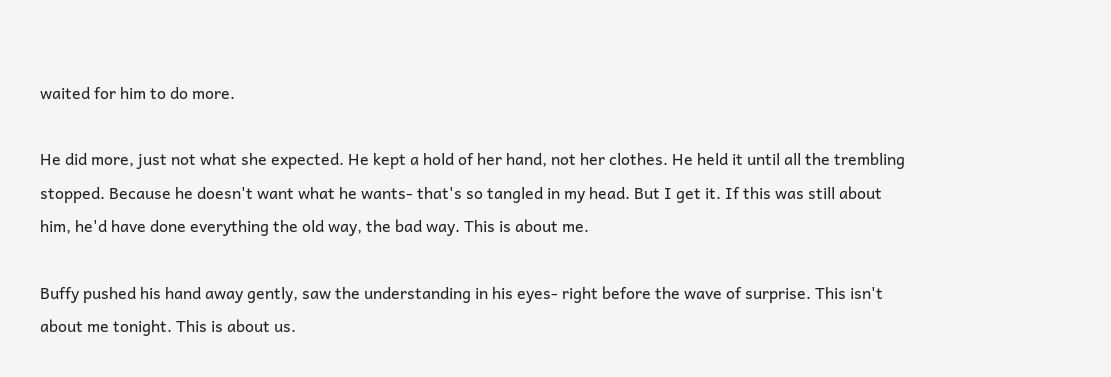waited for him to do more.

He did more, just not what she expected. He kept a hold of her hand, not her clothes. He held it until all the trembling stopped. Because he doesn't want what he wants- that's so tangled in my head. But I get it. If this was still about him, he'd have done everything the old way, the bad way. This is about me.

Buffy pushed his hand away gently, saw the understanding in his eyes- right before the wave of surprise. This isn't about me tonight. This is about us.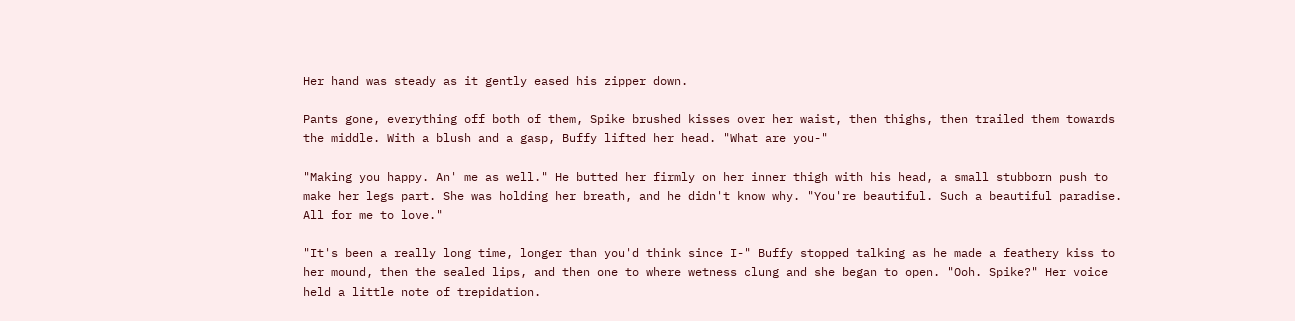Her hand was steady as it gently eased his zipper down.

Pants gone, everything off both of them, Spike brushed kisses over her waist, then thighs, then trailed them towards the middle. With a blush and a gasp, Buffy lifted her head. "What are you-"

"Making you happy. An' me as well." He butted her firmly on her inner thigh with his head, a small stubborn push to make her legs part. She was holding her breath, and he didn't know why. "You're beautiful. Such a beautiful paradise. All for me to love."

"It's been a really long time, longer than you'd think since I-" Buffy stopped talking as he made a feathery kiss to her mound, then the sealed lips, and then one to where wetness clung and she began to open. "Ooh. Spike?" Her voice held a little note of trepidation.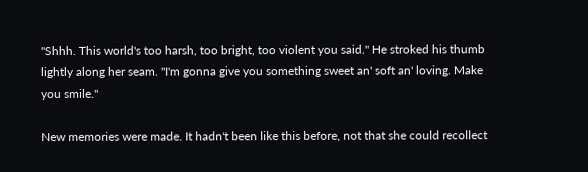"Shhh. This world's too harsh, too bright, too violent you said." He stroked his thumb lightly along her seam. "I'm gonna give you something sweet an' soft an' loving. Make you smile."

New memories were made. It hadn't been like this before, not that she could recollect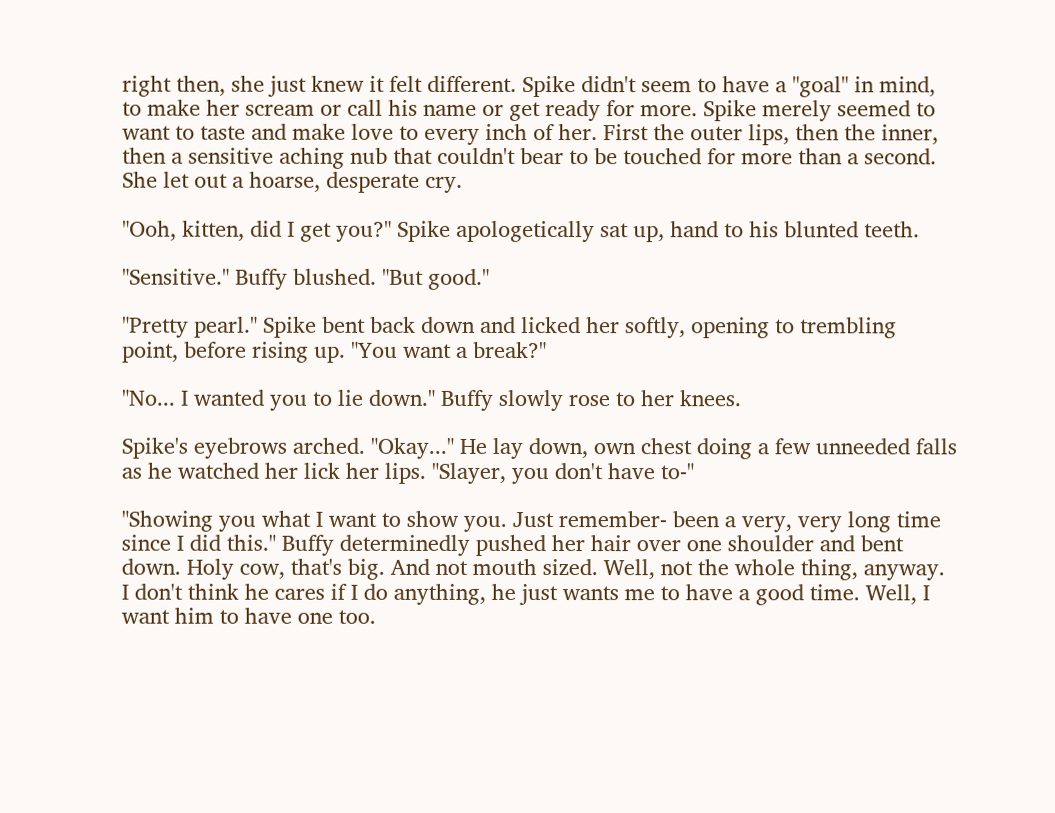right then, she just knew it felt different. Spike didn't seem to have a "goal" in mind, to make her scream or call his name or get ready for more. Spike merely seemed to want to taste and make love to every inch of her. First the outer lips, then the inner, then a sensitive aching nub that couldn't bear to be touched for more than a second. She let out a hoarse, desperate cry.

"Ooh, kitten, did I get you?" Spike apologetically sat up, hand to his blunted teeth.

"Sensitive." Buffy blushed. "But good."

"Pretty pearl." Spike bent back down and licked her softly, opening to trembling point, before rising up. "You want a break?"

"No... I wanted you to lie down." Buffy slowly rose to her knees.

Spike's eyebrows arched. "Okay..." He lay down, own chest doing a few unneeded falls as he watched her lick her lips. "Slayer, you don't have to-"

"Showing you what I want to show you. Just remember- been a very, very long time since I did this." Buffy determinedly pushed her hair over one shoulder and bent down. Holy cow, that's big. And not mouth sized. Well, not the whole thing, anyway. I don't think he cares if I do anything, he just wants me to have a good time. Well, I want him to have one too.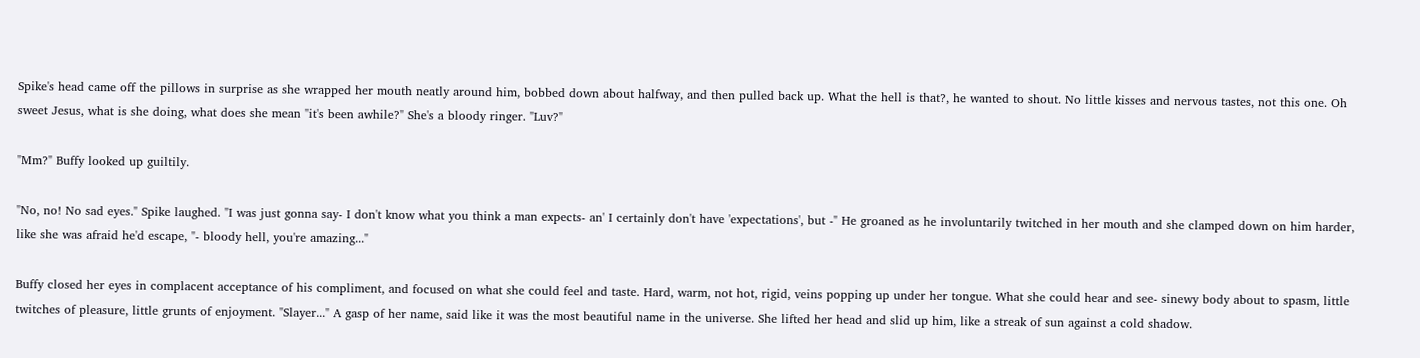Spike's head came off the pillows in surprise as she wrapped her mouth neatly around him, bobbed down about halfway, and then pulled back up. What the hell is that?, he wanted to shout. No little kisses and nervous tastes, not this one. Oh sweet Jesus, what is she doing, what does she mean "it's been awhile?" She's a bloody ringer. "Luv?"

"Mm?" Buffy looked up guiltily.

"No, no! No sad eyes." Spike laughed. "I was just gonna say- I don't know what you think a man expects- an' I certainly don't have 'expectations', but -" He groaned as he involuntarily twitched in her mouth and she clamped down on him harder, like she was afraid he'd escape, "- bloody hell, you're amazing..."

Buffy closed her eyes in complacent acceptance of his compliment, and focused on what she could feel and taste. Hard, warm, not hot, rigid, veins popping up under her tongue. What she could hear and see- sinewy body about to spasm, little twitches of pleasure, little grunts of enjoyment. "Slayer..." A gasp of her name, said like it was the most beautiful name in the universe. She lifted her head and slid up him, like a streak of sun against a cold shadow.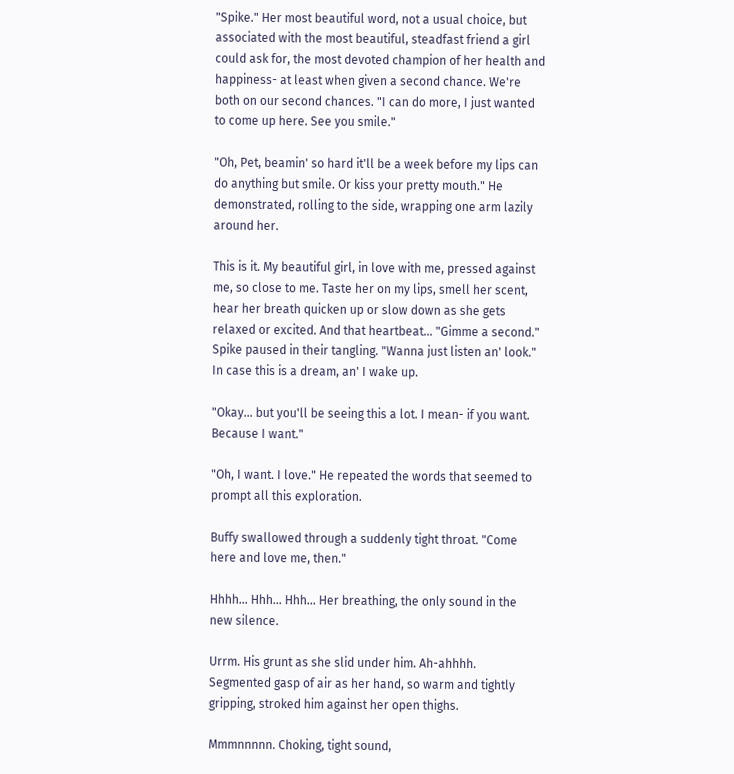"Spike." Her most beautiful word, not a usual choice, but associated with the most beautiful, steadfast friend a girl could ask for, the most devoted champion of her health and happiness- at least when given a second chance. We're both on our second chances. "I can do more, I just wanted to come up here. See you smile."

"Oh, Pet, beamin' so hard it'll be a week before my lips can do anything but smile. Or kiss your pretty mouth." He demonstrated, rolling to the side, wrapping one arm lazily around her.

This is it. My beautiful girl, in love with me, pressed against me, so close to me. Taste her on my lips, smell her scent, hear her breath quicken up or slow down as she gets relaxed or excited. And that heartbeat... "Gimme a second." Spike paused in their tangling. "Wanna just listen an' look." In case this is a dream, an' I wake up.

"Okay... but you'll be seeing this a lot. I mean- if you want. Because I want."

"Oh, I want. I love." He repeated the words that seemed to prompt all this exploration.

Buffy swallowed through a suddenly tight throat. "Come here and love me, then."

Hhhh... Hhh... Hhh... Her breathing, the only sound in the new silence.

Urrm. His grunt as she slid under him. Ah-ahhhh. Segmented gasp of air as her hand, so warm and tightly gripping, stroked him against her open thighs.

Mmmnnnnn. Choking, tight sound,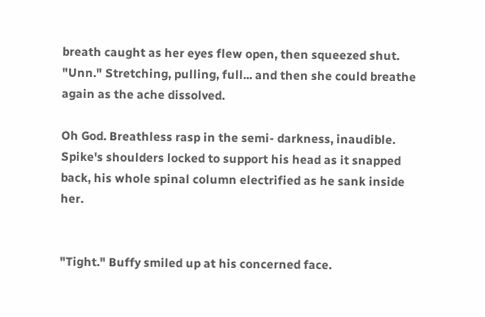breath caught as her eyes flew open, then squeezed shut. "Unn." Stretching, pulling, full... and then she could breathe again as the ache dissolved.

Oh God. Breathless rasp in the semi- darkness, inaudible. Spike's shoulders locked to support his head as it snapped back, his whole spinal column electrified as he sank inside her.


"Tight." Buffy smiled up at his concerned face.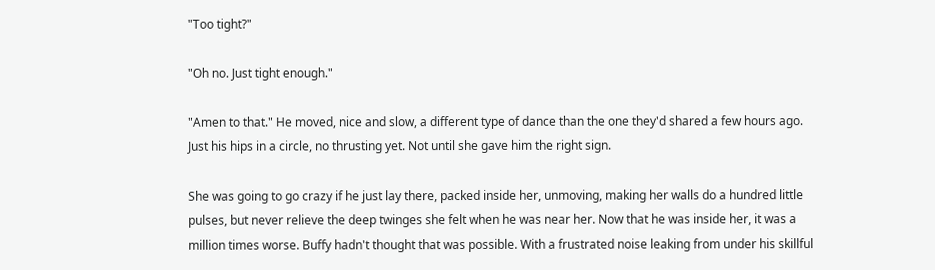"Too tight?"

"Oh no. Just tight enough."

"Amen to that." He moved, nice and slow, a different type of dance than the one they'd shared a few hours ago. Just his hips in a circle, no thrusting yet. Not until she gave him the right sign.

She was going to go crazy if he just lay there, packed inside her, unmoving, making her walls do a hundred little pulses, but never relieve the deep twinges she felt when he was near her. Now that he was inside her, it was a million times worse. Buffy hadn't thought that was possible. With a frustrated noise leaking from under his skillful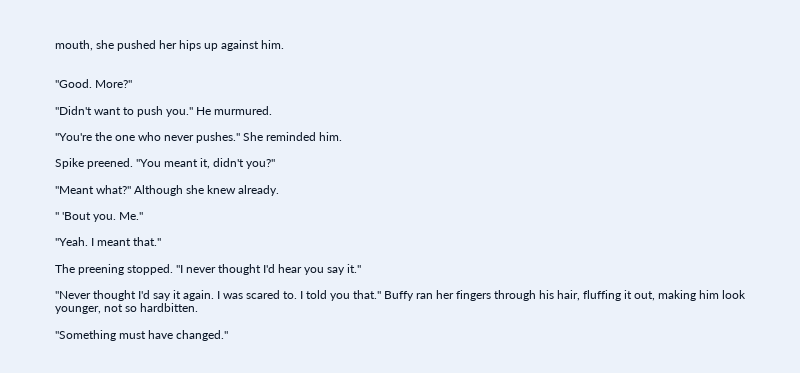mouth, she pushed her hips up against him.


"Good. More?"

"Didn't want to push you." He murmured.

"You're the one who never pushes." She reminded him.

Spike preened. "You meant it, didn't you?"

"Meant what?" Although she knew already.

" 'Bout you. Me."

"Yeah. I meant that."

The preening stopped. "I never thought I'd hear you say it."

"Never thought I'd say it again. I was scared to. I told you that." Buffy ran her fingers through his hair, fluffing it out, making him look younger, not so hardbitten.

"Something must have changed."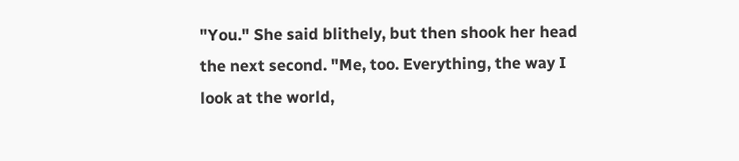"You." She said blithely, but then shook her head the next second. "Me, too. Everything, the way I look at the world,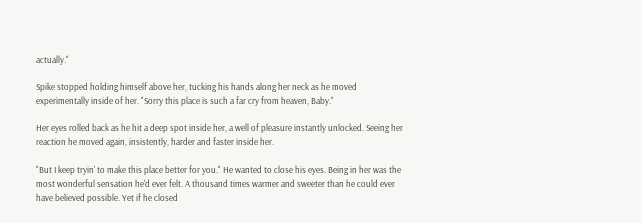actually."

Spike stopped holding himself above her, tucking his hands along her neck as he moved experimentally inside of her. "Sorry this place is such a far cry from heaven, Baby."

Her eyes rolled back as he hit a deep spot inside her, a well of pleasure instantly unlocked. Seeing her reaction he moved again, insistently, harder and faster inside her.

"But I keep tryin' to make this place better for you." He wanted to close his eyes. Being in her was the most wonderful sensation he'd ever felt. A thousand times warmer and sweeter than he could ever have believed possible. Yet if he closed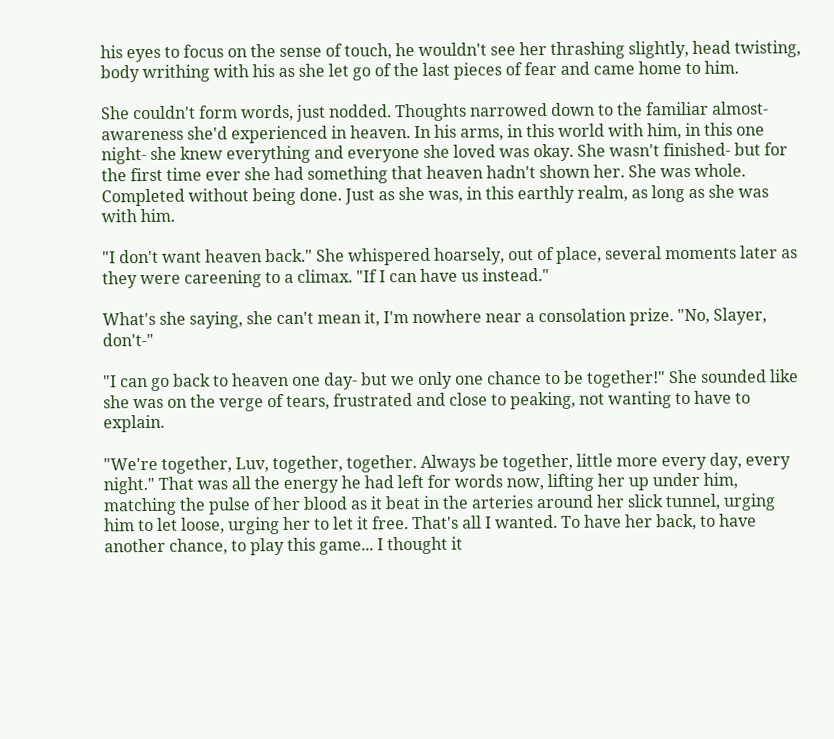his eyes to focus on the sense of touch, he wouldn't see her thrashing slightly, head twisting, body writhing with his as she let go of the last pieces of fear and came home to him.

She couldn't form words, just nodded. Thoughts narrowed down to the familiar almost-awareness she'd experienced in heaven. In his arms, in this world with him, in this one night- she knew everything and everyone she loved was okay. She wasn't finished- but for the first time ever she had something that heaven hadn't shown her. She was whole. Completed without being done. Just as she was, in this earthly realm, as long as she was with him.

"I don't want heaven back." She whispered hoarsely, out of place, several moments later as they were careening to a climax. "If I can have us instead."

What's she saying, she can't mean it, I'm nowhere near a consolation prize. "No, Slayer, don't-"

"I can go back to heaven one day- but we only one chance to be together!" She sounded like she was on the verge of tears, frustrated and close to peaking, not wanting to have to explain.

"We're together, Luv, together, together. Always be together, little more every day, every night." That was all the energy he had left for words now, lifting her up under him, matching the pulse of her blood as it beat in the arteries around her slick tunnel, urging him to let loose, urging her to let it free. That's all I wanted. To have her back, to have another chance, to play this game... I thought it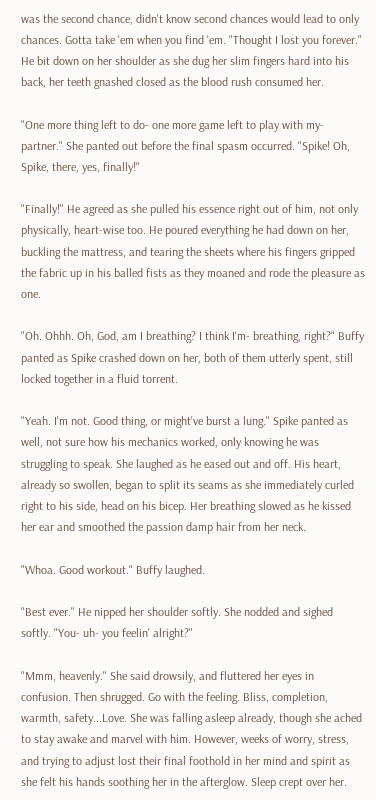was the second chance, didn't know second chances would lead to only chances. Gotta take 'em when you find 'em. "Thought I lost you forever." He bit down on her shoulder as she dug her slim fingers hard into his back, her teeth gnashed closed as the blood rush consumed her.

"One more thing left to do- one more game left to play with my- partner." She panted out before the final spasm occurred. "Spike! Oh, Spike, there, yes, finally!"

"Finally!" He agreed as she pulled his essence right out of him, not only physically, heart-wise too. He poured everything he had down on her, buckling the mattress, and tearing the sheets where his fingers gripped the fabric up in his balled fists as they moaned and rode the pleasure as one.

"Oh. Ohhh. Oh, God, am I breathing? I think I'm- breathing, right?" Buffy panted as Spike crashed down on her, both of them utterly spent, still locked together in a fluid torrent.

"Yeah. I'm not. Good thing, or might've burst a lung." Spike panted as well, not sure how his mechanics worked, only knowing he was struggling to speak. She laughed as he eased out and off. His heart, already so swollen, began to split its seams as she immediately curled right to his side, head on his bicep. Her breathing slowed as he kissed her ear and smoothed the passion damp hair from her neck.

"Whoa. Good workout." Buffy laughed.

"Best ever." He nipped her shoulder softly. She nodded and sighed softly. "You- uh- you feelin' alright?"

"Mmm, heavenly." She said drowsily, and fluttered her eyes in confusion. Then shrugged. Go with the feeling. Bliss, completion, warmth, safety...Love. She was falling asleep already, though she ached to stay awake and marvel with him. However, weeks of worry, stress, and trying to adjust lost their final foothold in her mind and spirit as she felt his hands soothing her in the afterglow. Sleep crept over her.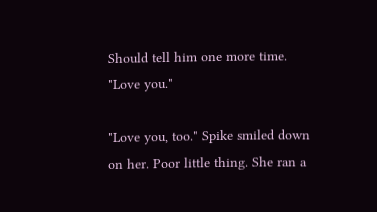Should tell him one more time. "Love you."

"Love you, too." Spike smiled down on her. Poor little thing. She ran a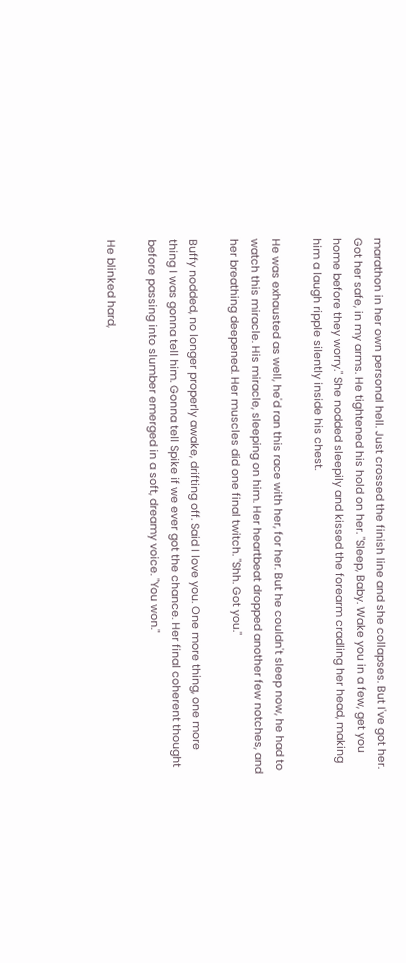marathon in her own personal hell. Just crossed the finish line and she collapses. But I've got her. Got her safe, in my arms. He tightened his hold on her. "Sleep, Baby. Wake you in a few, get you home before they worry." She nodded sleepily and kissed the forearm cradling her head, making him a laugh ripple silently inside his chest.

He was exhausted as well, he'd ran this race with her, for her. But he couldn't sleep now, he had to watch this miracle. His miracle, sleeping on him. Her heartbeat dropped another few notches, and her breathing deepened. Her muscles did one final twitch. "Shh. Got you."

Buffy nodded, no longer properly awake, drifting off. Said I love you. One more thing, one more thing I was gonna tell him. Gonna tell Spike if we ever got the chance. Her final coherent thought before passing into slumber emerged in a soft, dreamy voice. "You won."

He blinked hard,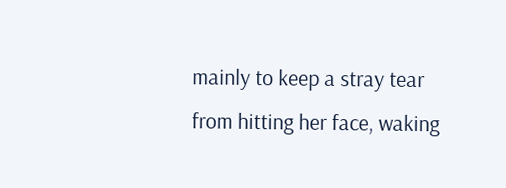mainly to keep a stray tear from hitting her face, waking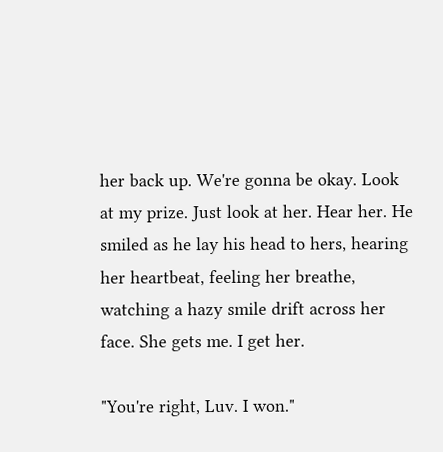her back up. We're gonna be okay. Look at my prize. Just look at her. Hear her. He smiled as he lay his head to hers, hearing her heartbeat, feeling her breathe, watching a hazy smile drift across her face. She gets me. I get her.

"You're right, Luv. I won."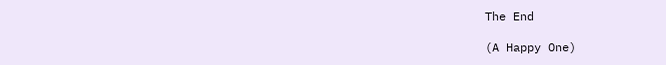The End

(A Happy One)